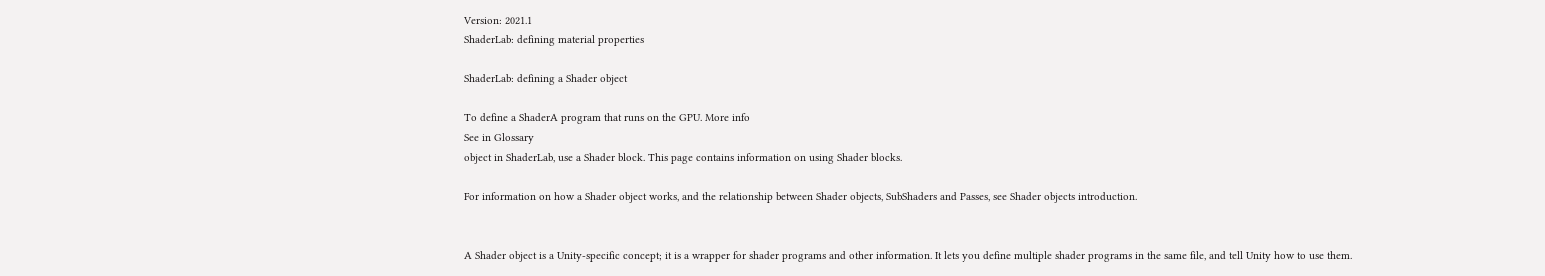Version: 2021.1
ShaderLab: defining material properties

ShaderLab: defining a Shader object

To define a ShaderA program that runs on the GPU. More info
See in Glossary
object in ShaderLab, use a Shader block. This page contains information on using Shader blocks.

For information on how a Shader object works, and the relationship between Shader objects, SubShaders and Passes, see Shader objects introduction.


A Shader object is a Unity-specific concept; it is a wrapper for shader programs and other information. It lets you define multiple shader programs in the same file, and tell Unity how to use them.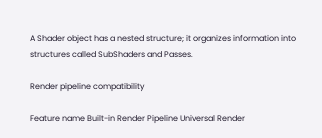A Shader object has a nested structure; it organizes information into structures called SubShaders and Passes.

Render pipeline compatibility

Feature name Built-in Render Pipeline Universal Render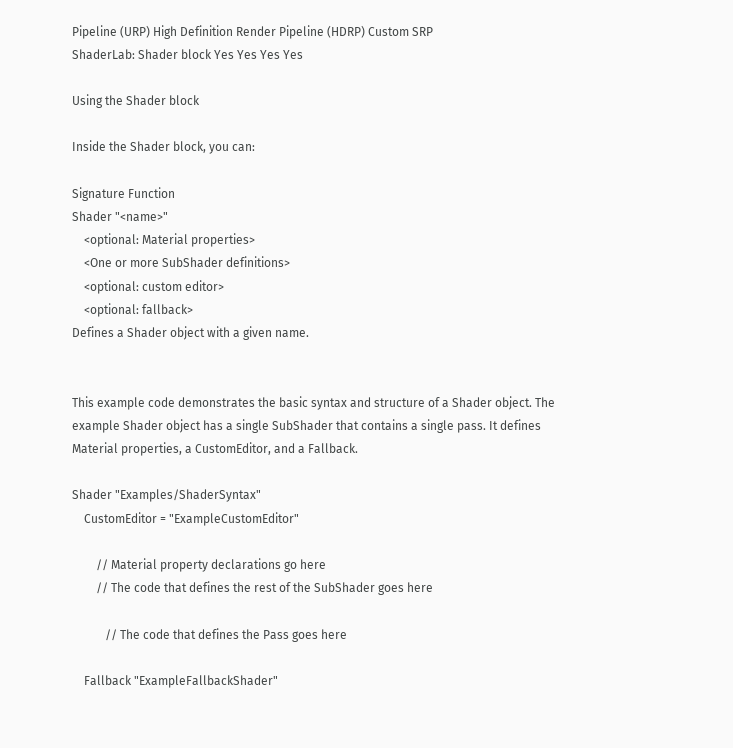Pipeline (URP) High Definition Render Pipeline (HDRP) Custom SRP
ShaderLab: Shader block Yes Yes Yes Yes

Using the Shader block

Inside the Shader block, you can:

Signature Function
Shader "<name>"
    <optional: Material properties>
    <One or more SubShader definitions>
    <optional: custom editor>
    <optional: fallback>
Defines a Shader object with a given name.


This example code demonstrates the basic syntax and structure of a Shader object. The example Shader object has a single SubShader that contains a single pass. It defines Material properties, a CustomEditor, and a Fallback.

Shader "Examples/ShaderSyntax"
    CustomEditor = "ExampleCustomEditor"

        // Material property declarations go here
        // The code that defines the rest of the SubShader goes here

           // The code that defines the Pass goes here

    Fallback "ExampleFallbackShader"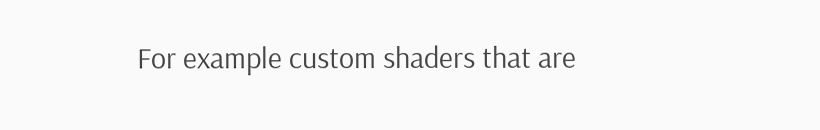For example custom shaders that are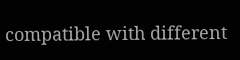compatible with different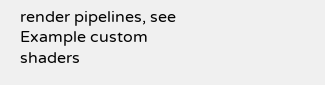render pipelines, see Example custom shaders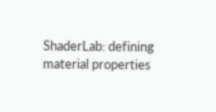ShaderLab: defining material properties